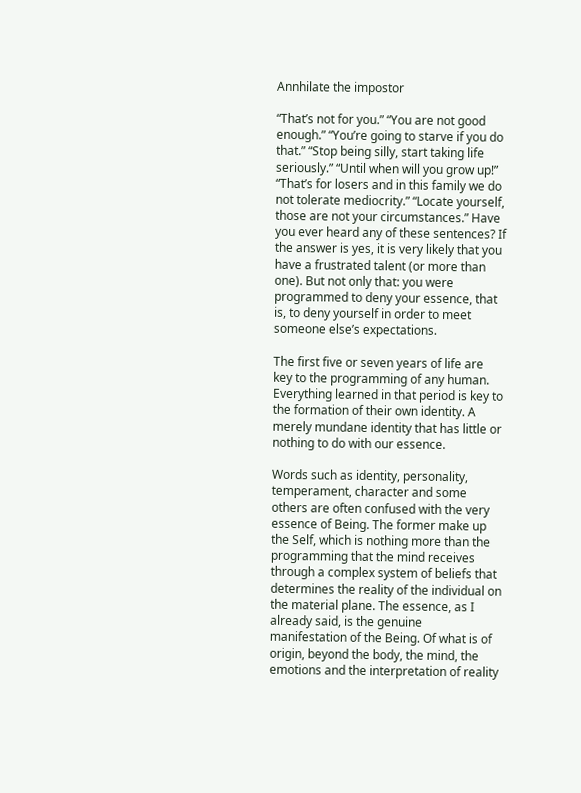Annhilate the impostor

“That’s not for you.” “You are not good enough.” “You’re going to starve if you do that.” “Stop being silly, start taking life seriously.” “Until when will you grow up!” “That’s for losers and in this family we do not tolerate mediocrity.” “Locate yourself, those are not your circumstances.” Have you ever heard any of these sentences? If the answer is yes, it is very likely that you have a frustrated talent (or more than one). But not only that: you were programmed to deny your essence, that is, to deny yourself in order to meet someone else’s expectations.

The first five or seven years of life are key to the programming of any human. Everything learned in that period is key to the formation of their own identity. A merely mundane identity that has little or nothing to do with our essence.

Words such as identity, personality, temperament, character and some others are often confused with the very essence of Being. The former make up the Self, which is nothing more than the programming that the mind receives through a complex system of beliefs that determines the reality of the individual on the material plane. The essence, as I already said, is the genuine manifestation of the Being. Of what is of origin, beyond the body, the mind, the emotions and the interpretation of reality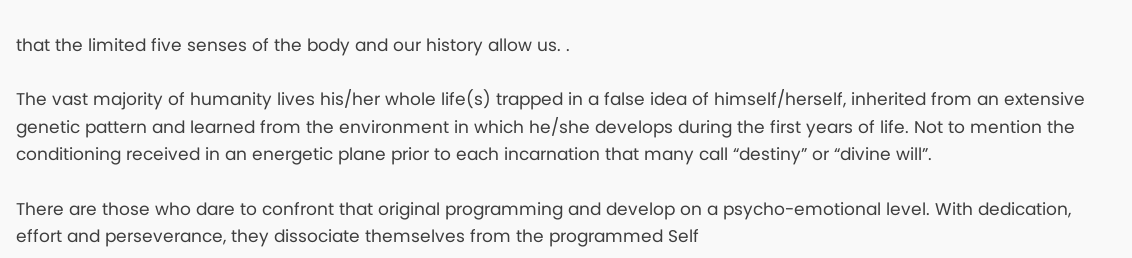that the limited five senses of the body and our history allow us. .

The vast majority of humanity lives his/her whole life(s) trapped in a false idea of himself/herself, inherited from an extensive genetic pattern and learned from the environment in which he/she develops during the first years of life. Not to mention the conditioning received in an energetic plane prior to each incarnation that many call “destiny” or “divine will”.

There are those who dare to confront that original programming and develop on a psycho-emotional level. With dedication, effort and perseverance, they dissociate themselves from the programmed Self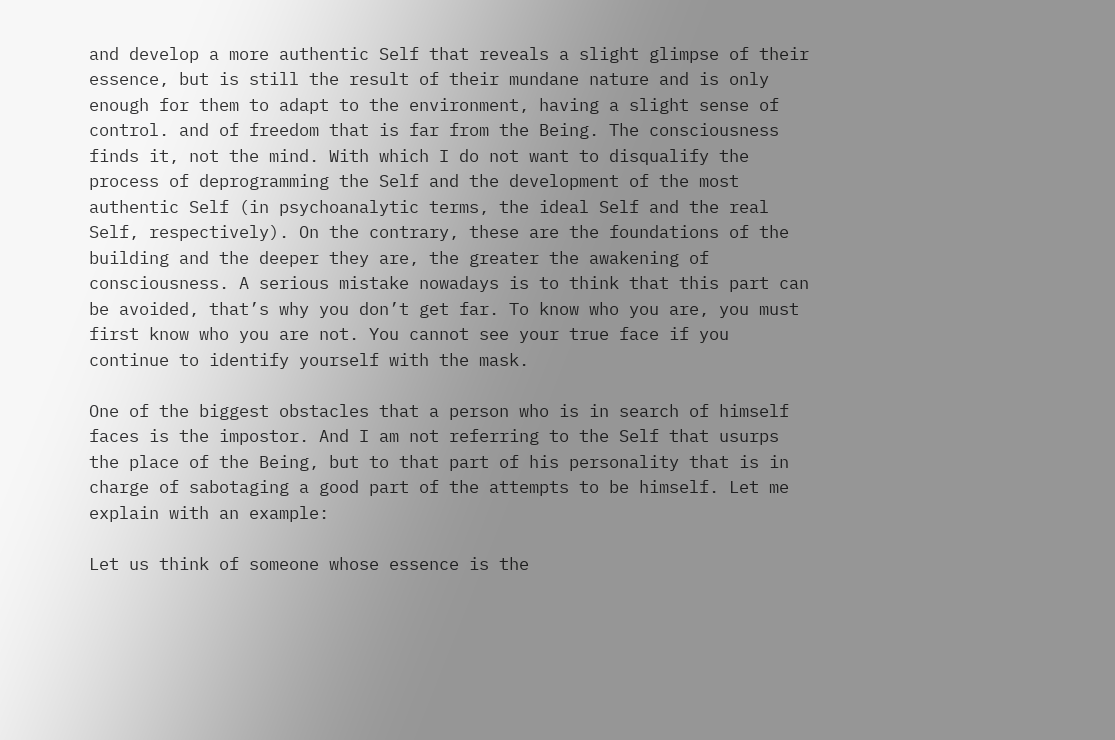and develop a more authentic Self that reveals a slight glimpse of their essence, but is still the result of their mundane nature and is only enough for them to adapt to the environment, having a slight sense of control. and of freedom that is far from the Being. The consciousness finds it, not the mind. With which I do not want to disqualify the process of deprogramming the Self and the development of the most authentic Self (in psychoanalytic terms, the ideal Self and the real Self, respectively). On the contrary, these are the foundations of the building and the deeper they are, the greater the awakening of consciousness. A serious mistake nowadays is to think that this part can be avoided, that’s why you don’t get far. To know who you are, you must first know who you are not. You cannot see your true face if you continue to identify yourself with the mask.

One of the biggest obstacles that a person who is in search of himself faces is the impostor. And I am not referring to the Self that usurps the place of the Being, but to that part of his personality that is in charge of sabotaging a good part of the attempts to be himself. Let me explain with an example:

Let us think of someone whose essence is the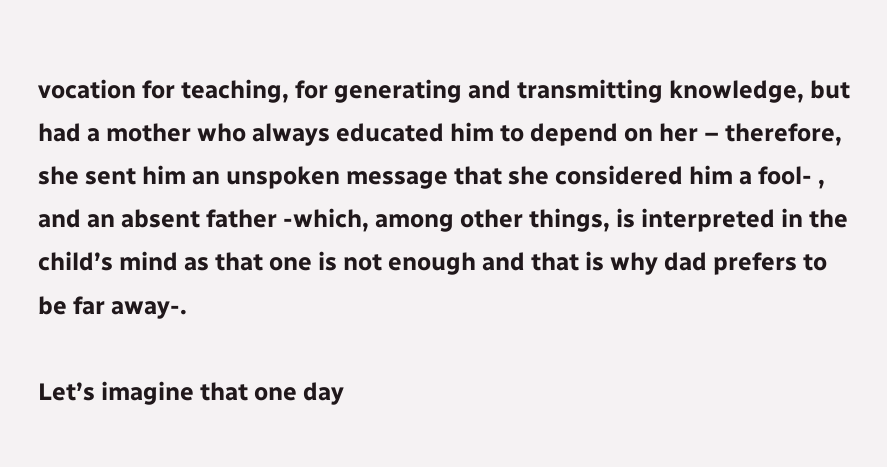vocation for teaching, for generating and transmitting knowledge, but had a mother who always educated him to depend on her – therefore, she sent him an unspoken message that she considered him a fool- , and an absent father -which, among other things, is interpreted in the child’s mind as that one is not enough and that is why dad prefers to be far away-.

Let’s imagine that one day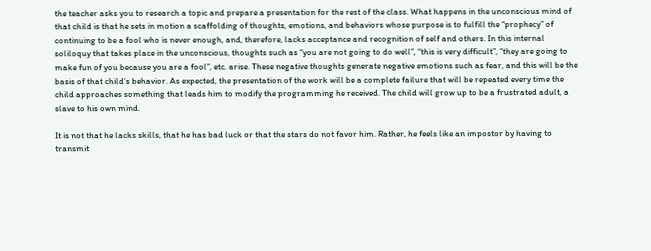the teacher asks you to research a topic and prepare a presentation for the rest of the class. What happens in the unconscious mind of that child is that he sets in motion a scaffolding of thoughts, emotions, and behaviors whose purpose is to fulfill the “prophecy” of continuing to be a fool who is never enough, and, therefore, lacks acceptance and recognition of self and others. In this internal soliloquy that takes place in the unconscious, thoughts such as “you are not going to do well”, “this is very difficult”, “they are going to make fun of you because you are a fool”, etc. arise. These negative thoughts generate negative emotions such as fear, and this will be the basis of that child’s behavior. As expected, the presentation of the work will be a complete failure that will be repeated every time the child approaches something that leads him to modify the programming he received. The child will grow up to be a frustrated adult, a slave to his own mind.

It is not that he lacks skills, that he has bad luck or that the stars do not favor him. Rather, he feels like an impostor by having to transmit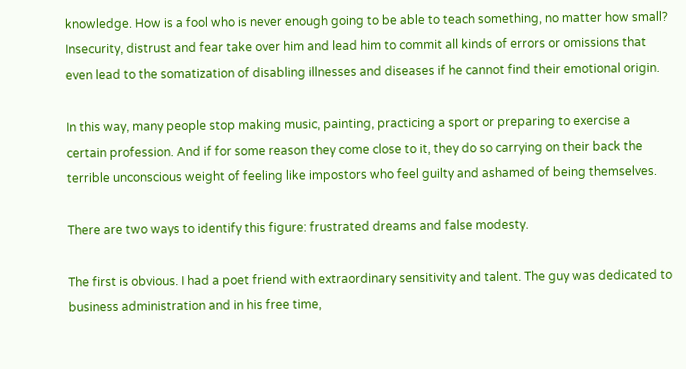knowledge. How is a fool who is never enough going to be able to teach something, no matter how small? Insecurity, distrust and fear take over him and lead him to commit all kinds of errors or omissions that even lead to the somatization of disabling illnesses and diseases if he cannot find their emotional origin.

In this way, many people stop making music, painting, practicing a sport or preparing to exercise a certain profession. And if for some reason they come close to it, they do so carrying on their back the terrible unconscious weight of feeling like impostors who feel guilty and ashamed of being themselves.

There are two ways to identify this figure: frustrated dreams and false modesty.

The first is obvious. I had a poet friend with extraordinary sensitivity and talent. The guy was dedicated to business administration and in his free time,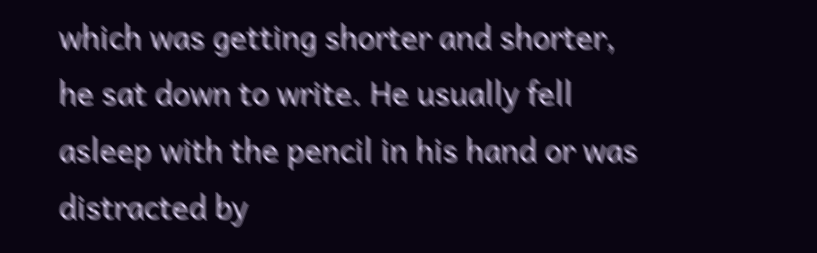which was getting shorter and shorter, he sat down to write. He usually fell asleep with the pencil in his hand or was distracted by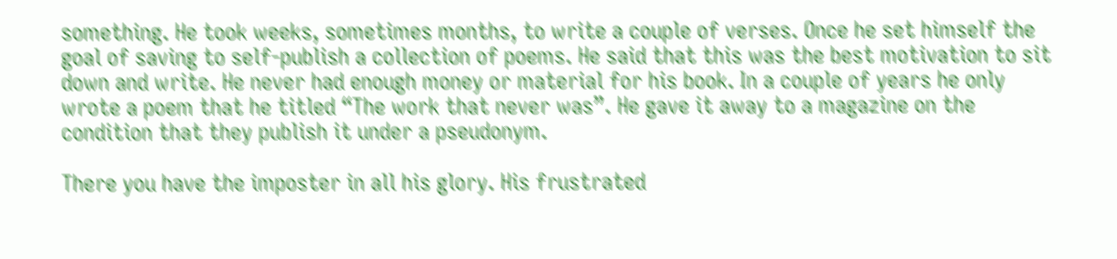something. He took weeks, sometimes months, to write a couple of verses. Once he set himself the goal of saving to self-publish a collection of poems. He said that this was the best motivation to sit down and write. He never had enough money or material for his book. In a couple of years he only wrote a poem that he titled “The work that never was”. He gave it away to a magazine on the condition that they publish it under a pseudonym.

There you have the imposter in all his glory. His frustrated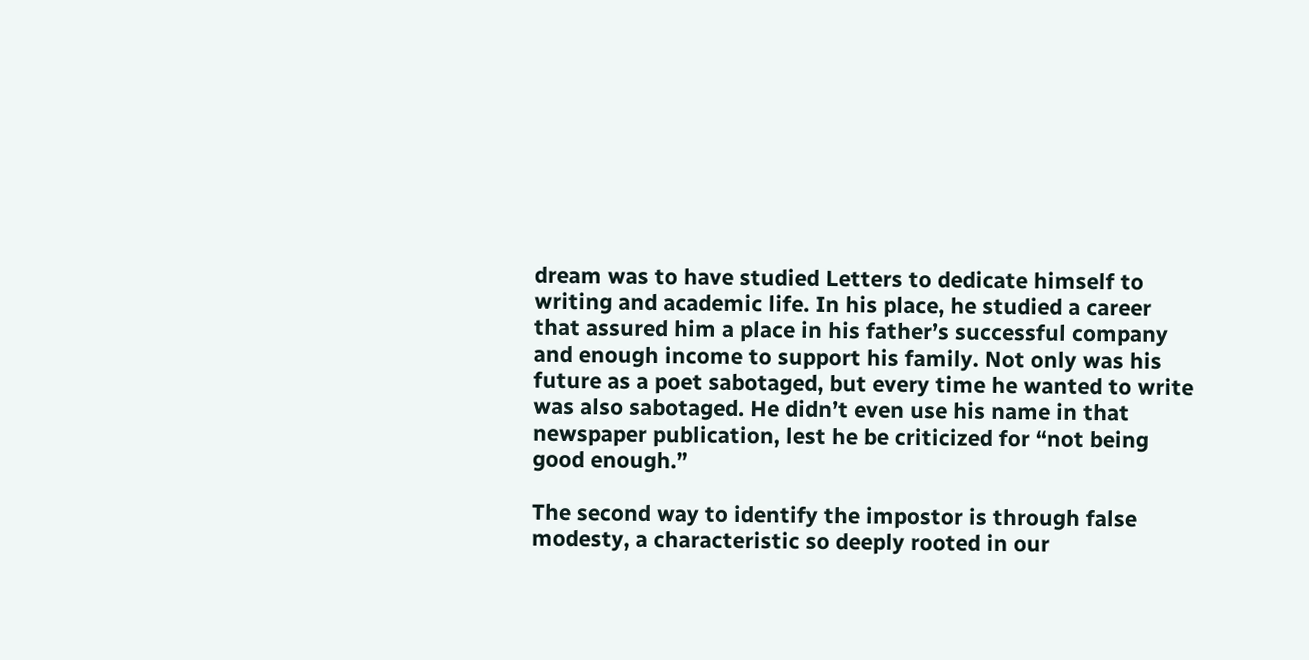dream was to have studied Letters to dedicate himself to writing and academic life. In his place, he studied a career that assured him a place in his father’s successful company and enough income to support his family. Not only was his future as a poet sabotaged, but every time he wanted to write was also sabotaged. He didn’t even use his name in that newspaper publication, lest he be criticized for “not being good enough.”

The second way to identify the impostor is through false modesty, a characteristic so deeply rooted in our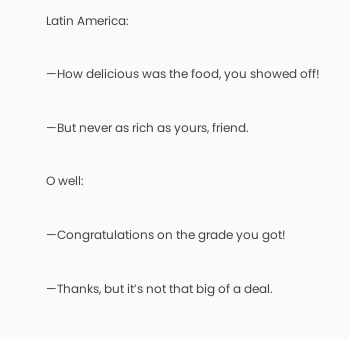Latin America:

—How delicious was the food, you showed off!

—But never as rich as yours, friend.

O well:

—Congratulations on the grade you got!

—Thanks, but it’s not that big of a deal.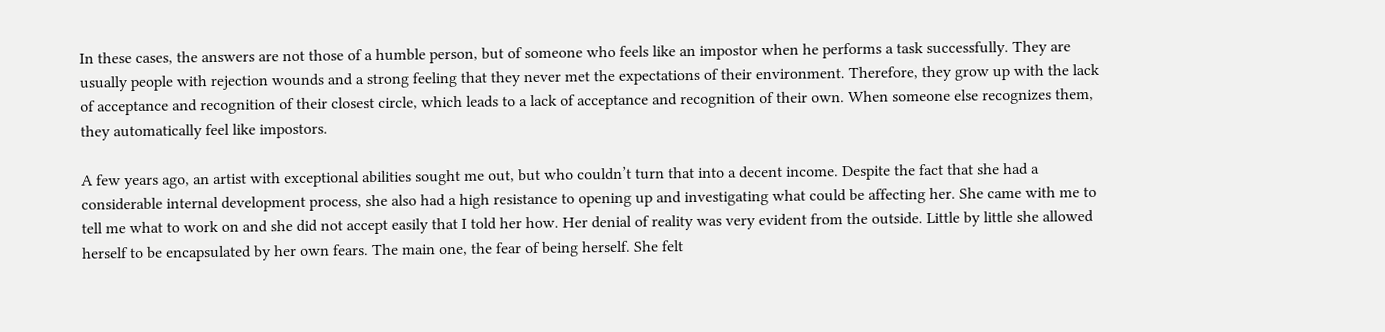In these cases, the answers are not those of a humble person, but of someone who feels like an impostor when he performs a task successfully. They are usually people with rejection wounds and a strong feeling that they never met the expectations of their environment. Therefore, they grow up with the lack of acceptance and recognition of their closest circle, which leads to a lack of acceptance and recognition of their own. When someone else recognizes them, they automatically feel like impostors.

A few years ago, an artist with exceptional abilities sought me out, but who couldn’t turn that into a decent income. Despite the fact that she had a considerable internal development process, she also had a high resistance to opening up and investigating what could be affecting her. She came with me to tell me what to work on and she did not accept easily that I told her how. Her denial of reality was very evident from the outside. Little by little she allowed herself to be encapsulated by her own fears. The main one, the fear of being herself. She felt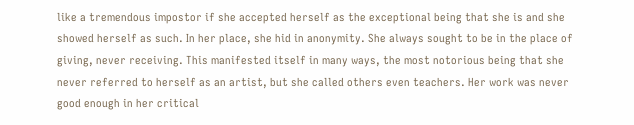like a tremendous impostor if she accepted herself as the exceptional being that she is and she showed herself as such. In her place, she hid in anonymity. She always sought to be in the place of giving, never receiving. This manifested itself in many ways, the most notorious being that she never referred to herself as an artist, but she called others even teachers. Her work was never good enough in her critical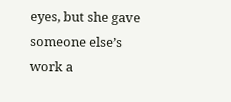eyes, but she gave someone else’s work a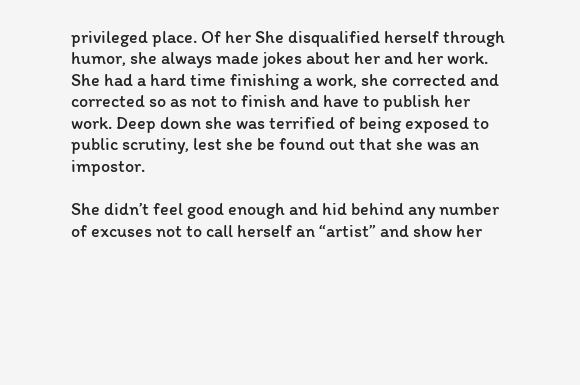privileged place. Of her She disqualified herself through humor, she always made jokes about her and her work. She had a hard time finishing a work, she corrected and corrected so as not to finish and have to publish her work. Deep down she was terrified of being exposed to public scrutiny, lest she be found out that she was an impostor.

She didn’t feel good enough and hid behind any number of excuses not to call herself an “artist” and show her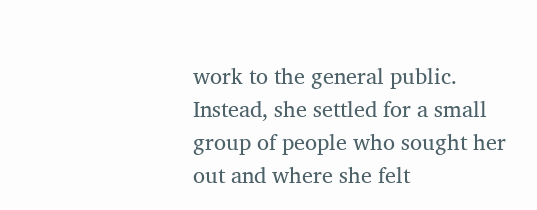work to the general public. Instead, she settled for a small group of people who sought her out and where she felt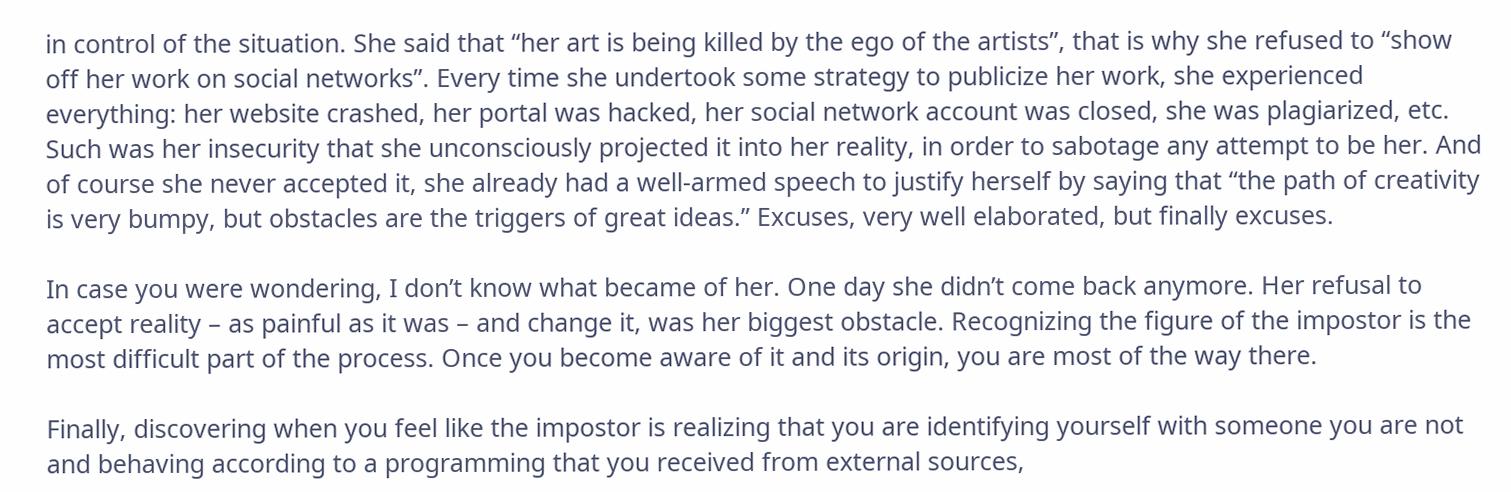in control of the situation. She said that “her art is being killed by the ego of the artists”, that is why she refused to “show off her work on social networks”. Every time she undertook some strategy to publicize her work, she experienced everything: her website crashed, her portal was hacked, her social network account was closed, she was plagiarized, etc. Such was her insecurity that she unconsciously projected it into her reality, in order to sabotage any attempt to be her. And of course she never accepted it, she already had a well-armed speech to justify herself by saying that “the path of creativity is very bumpy, but obstacles are the triggers of great ideas.” Excuses, very well elaborated, but finally excuses.

In case you were wondering, I don’t know what became of her. One day she didn’t come back anymore. Her refusal to accept reality – as painful as it was – and change it, was her biggest obstacle. Recognizing the figure of the impostor is the most difficult part of the process. Once you become aware of it and its origin, you are most of the way there.

Finally, discovering when you feel like the impostor is realizing that you are identifying yourself with someone you are not and behaving according to a programming that you received from external sources,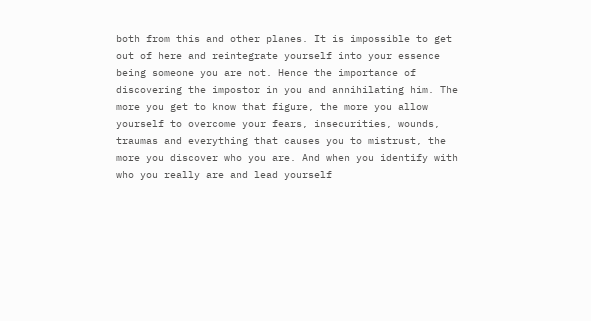both from this and other planes. It is impossible to get out of here and reintegrate yourself into your essence being someone you are not. Hence the importance of discovering the impostor in you and annihilating him. The more you get to know that figure, the more you allow yourself to overcome your fears, insecurities, wounds, traumas and everything that causes you to mistrust, the more you discover who you are. And when you identify with who you really are and lead yourself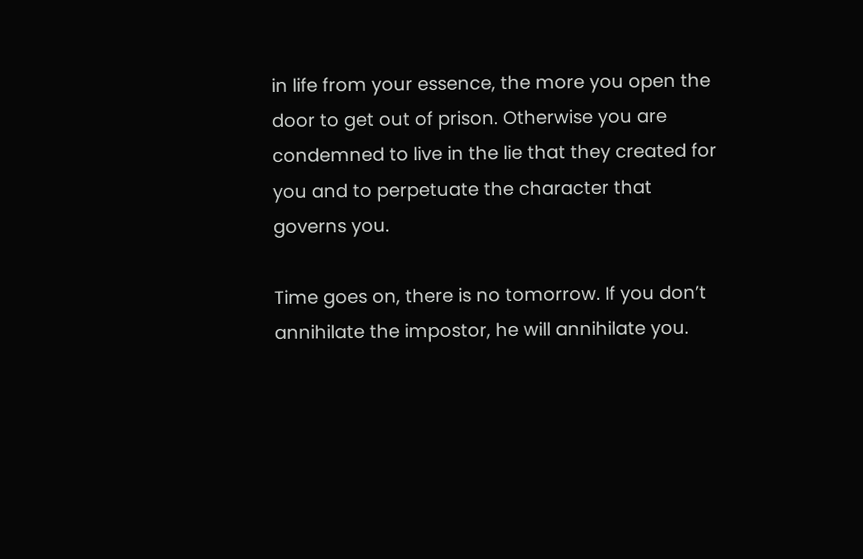in life from your essence, the more you open the door to get out of prison. Otherwise you are condemned to live in the lie that they created for you and to perpetuate the character that governs you.

Time goes on, there is no tomorrow. If you don’t annihilate the impostor, he will annihilate you.